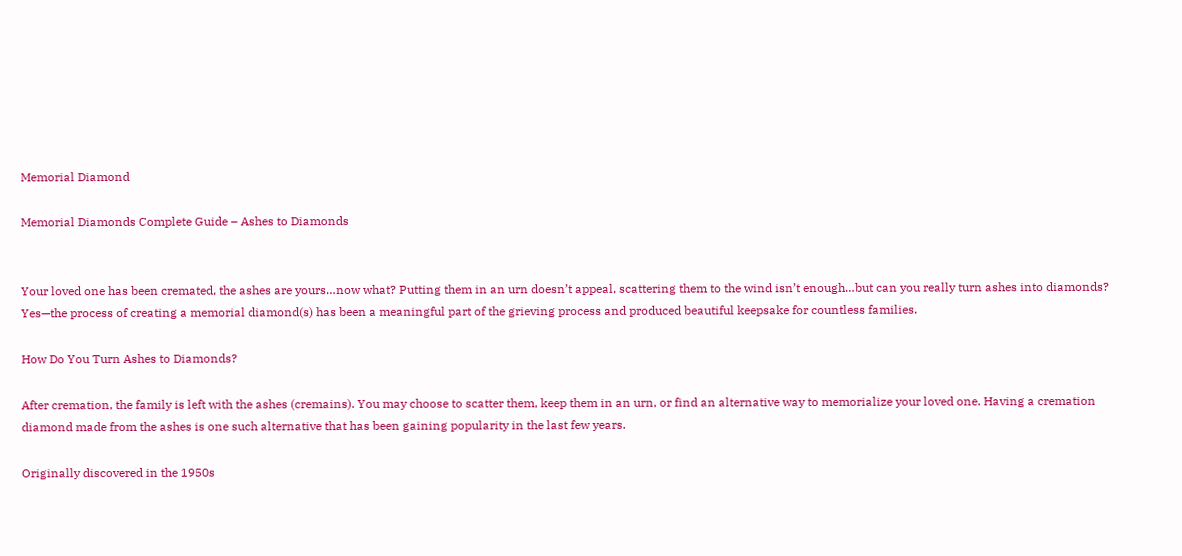Memorial Diamond

Memorial Diamonds Complete Guide – Ashes to Diamonds


Your loved one has been cremated, the ashes are yours…now what? Putting them in an urn doesn’t appeal, scattering them to the wind isn’t enough…but can you really turn ashes into diamonds? Yes—the process of creating a memorial diamond(s) has been a meaningful part of the grieving process and produced beautiful keepsake for countless families.

How Do You Turn Ashes to Diamonds?

After cremation, the family is left with the ashes (cremains). You may choose to scatter them, keep them in an urn, or find an alternative way to memorialize your loved one. Having a cremation diamond made from the ashes is one such alternative that has been gaining popularity in the last few years.

Originally discovered in the 1950s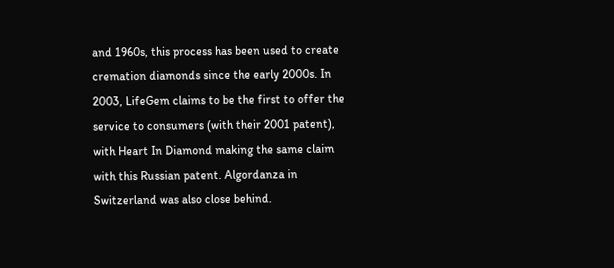and 1960s, this process has been used to create cremation diamonds since the early 2000s. In 2003, LifeGem claims to be the first to offer the service to consumers (with their 2001 patent), with Heart In Diamond making the same claim with this Russian patent. Algordanza in Switzerland was also close behind.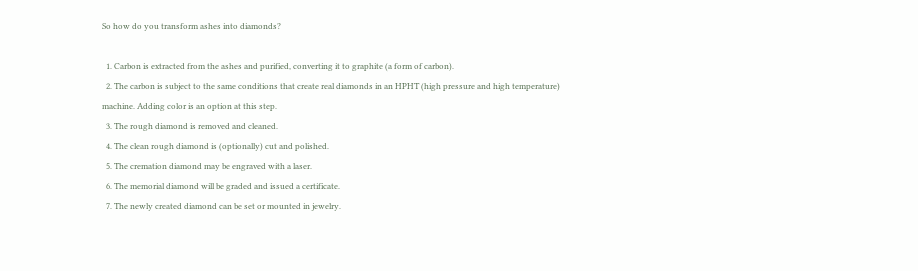So how do you transform ashes into diamonds?

  1. Carbon is extracted from the ashes and purified, converting it to graphite (a form of carbon).
  2. The carbon is subject to the same conditions that create real diamonds in an HPHT (high pressure and high temperature) machine. Adding color is an option at this step.
  3. The rough diamond is removed and cleaned.
  4. The clean rough diamond is (optionally) cut and polished.
  5. The cremation diamond may be engraved with a laser.
  6. The memorial diamond will be graded and issued a certificate.
  7. The newly created diamond can be set or mounted in jewelry.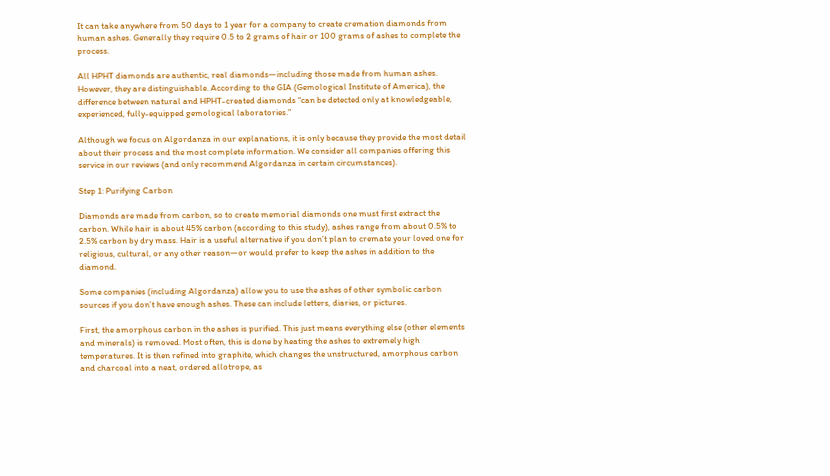It can take anywhere from 50 days to 1 year for a company to create cremation diamonds from human ashes. Generally they require 0.5 to 2 grams of hair or 100 grams of ashes to complete the process.

All HPHT diamonds are authentic, real diamonds—including those made from human ashes. However, they are distinguishable. According to the GIA (Gemological Institute of America), the difference between natural and HPHT-created diamonds “can be detected only at knowledgeable, experienced, fully-equipped gemological laboratories.”

Although we focus on Algordanza in our explanations, it is only because they provide the most detail about their process and the most complete information. We consider all companies offering this service in our reviews (and only recommend Algordanza in certain circumstances).

Step 1: Purifying Carbon

Diamonds are made from carbon, so to create memorial diamonds one must first extract the carbon. While hair is about 45% carbon (according to this study), ashes range from about 0.5% to 2.5% carbon by dry mass. Hair is a useful alternative if you don’t plan to cremate your loved one for religious, cultural, or any other reason—or would prefer to keep the ashes in addition to the diamond.

Some companies (including Algordanza) allow you to use the ashes of other symbolic carbon sources if you don’t have enough ashes. These can include letters, diaries, or pictures.

First, the amorphous carbon in the ashes is purified. This just means everything else (other elements and minerals) is removed. Most often, this is done by heating the ashes to extremely high temperatures. It is then refined into graphite, which changes the unstructured, amorphous carbon and charcoal into a neat, ordered allotrope, as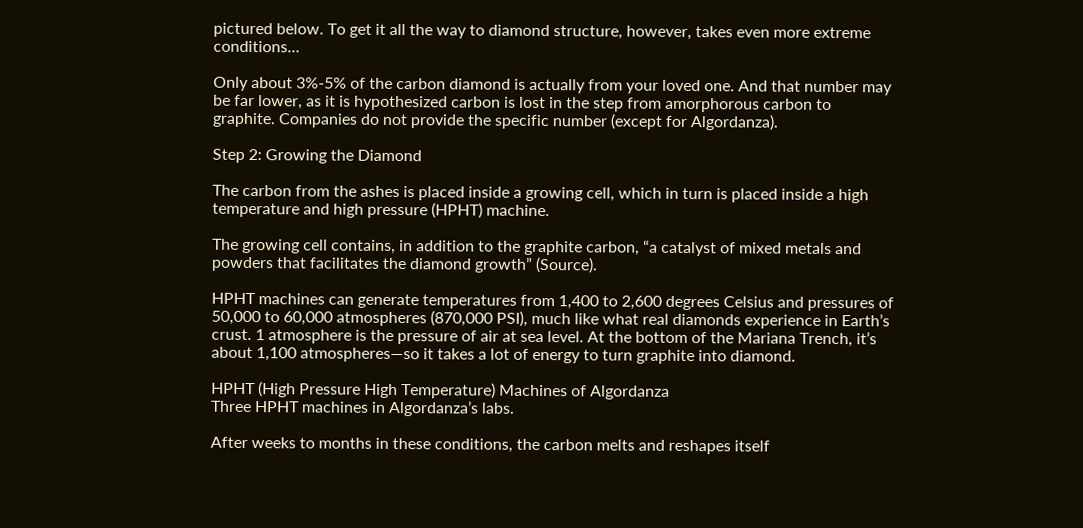pictured below. To get it all the way to diamond structure, however, takes even more extreme conditions…

Only about 3%-5% of the carbon diamond is actually from your loved one. And that number may be far lower, as it is hypothesized carbon is lost in the step from amorphorous carbon to graphite. Companies do not provide the specific number (except for Algordanza).

Step 2: Growing the Diamond

The carbon from the ashes is placed inside a growing cell, which in turn is placed inside a high temperature and high pressure (HPHT) machine.

The growing cell contains, in addition to the graphite carbon, “a catalyst of mixed metals and powders that facilitates the diamond growth” (Source).

HPHT machines can generate temperatures from 1,400 to 2,600 degrees Celsius and pressures of 50,000 to 60,000 atmospheres (870,000 PSI), much like what real diamonds experience in Earth’s crust. 1 atmosphere is the pressure of air at sea level. At the bottom of the Mariana Trench, it’s about 1,100 atmospheres—so it takes a lot of energy to turn graphite into diamond.

HPHT (High Pressure High Temperature) Machines of Algordanza
Three HPHT machines in Algordanza’s labs.

After weeks to months in these conditions, the carbon melts and reshapes itself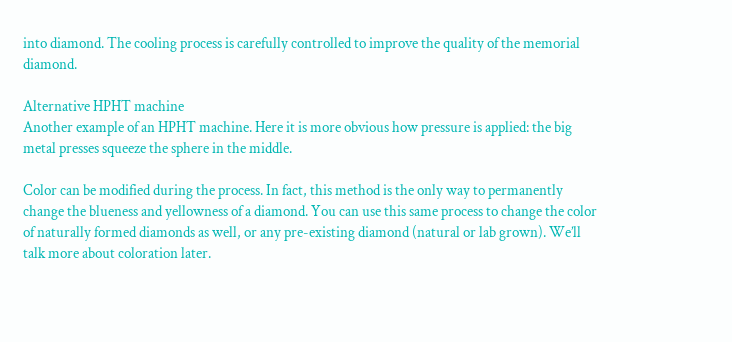into diamond. The cooling process is carefully controlled to improve the quality of the memorial diamond.

Alternative HPHT machine
Another example of an HPHT machine. Here it is more obvious how pressure is applied: the big metal presses squeeze the sphere in the middle.

Color can be modified during the process. In fact, this method is the only way to permanently change the blueness and yellowness of a diamond. You can use this same process to change the color of naturally formed diamonds as well, or any pre-existing diamond (natural or lab grown). We’ll talk more about coloration later.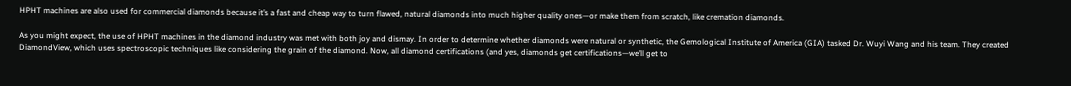HPHT machines are also used for commercial diamonds because it’s a fast and cheap way to turn flawed, natural diamonds into much higher quality ones—or make them from scratch, like cremation diamonds.

As you might expect, the use of HPHT machines in the diamond industry was met with both joy and dismay. In order to determine whether diamonds were natural or synthetic, the Gemological Institute of America (GIA) tasked Dr. Wuyi Wang and his team. They created DiamondView, which uses spectroscopic techniques like considering the grain of the diamond. Now, all diamond certifications (and yes, diamonds get certifications—we’ll get to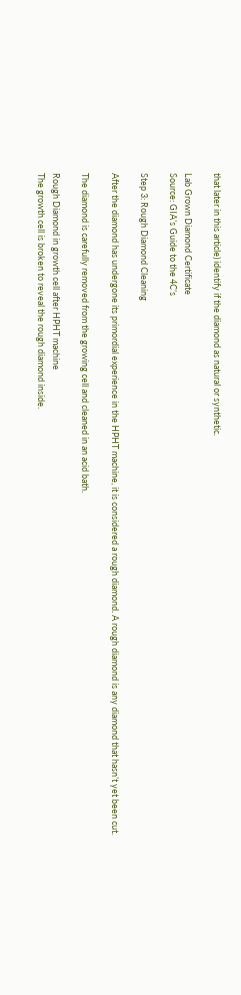that later in this article) identify if the diamond as natural or synthetic.

Lab Grown Diamond Certificate
Source: GIA’s Guide to the 4C’s

Step 3: Rough Diamond Cleaning

After the diamond has undergone its primordial experience in the HPHT machine, it is considered a rough diamond. A rough diamond is any diamond that hasn’t yet been cut.

The diamond is carefully removed from the growing cell and cleaned in an acid bath.

Rough Diamond in growth cell after HPHT machine
The growth cell is broken to reveal the rough diamond inside.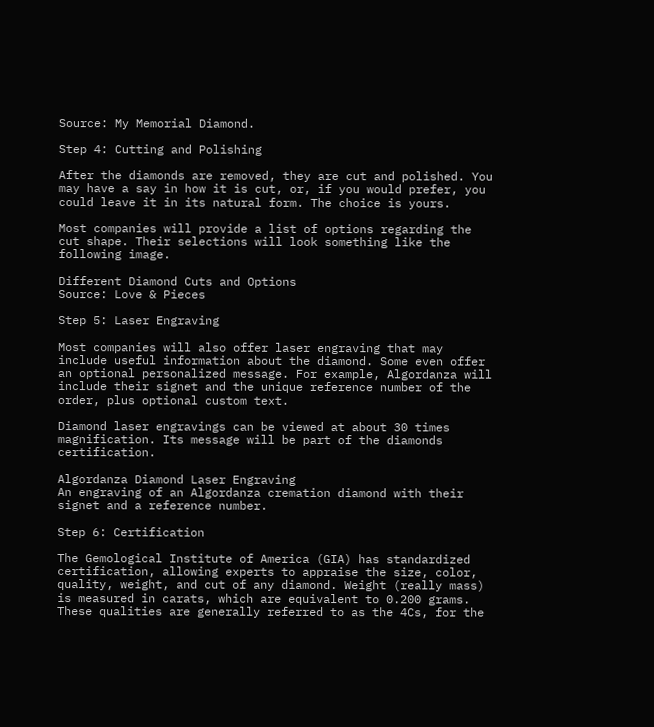Source: My Memorial Diamond.

Step 4: Cutting and Polishing

After the diamonds are removed, they are cut and polished. You may have a say in how it is cut, or, if you would prefer, you could leave it in its natural form. The choice is yours.

Most companies will provide a list of options regarding the cut shape. Their selections will look something like the following image.

Different Diamond Cuts and Options
Source: Love & Pieces

Step 5: Laser Engraving

Most companies will also offer laser engraving that may include useful information about the diamond. Some even offer an optional personalized message. For example, Algordanza will include their signet and the unique reference number of the order, plus optional custom text.

Diamond laser engravings can be viewed at about 30 times magnification. Its message will be part of the diamonds certification.

Algordanza Diamond Laser Engraving
An engraving of an Algordanza cremation diamond with their signet and a reference number.

Step 6: Certification

The Gemological Institute of America (GIA) has standardized certification, allowing experts to appraise the size, color, quality, weight, and cut of any diamond. Weight (really mass) is measured in carats, which are equivalent to 0.200 grams. These qualities are generally referred to as the 4Cs, for the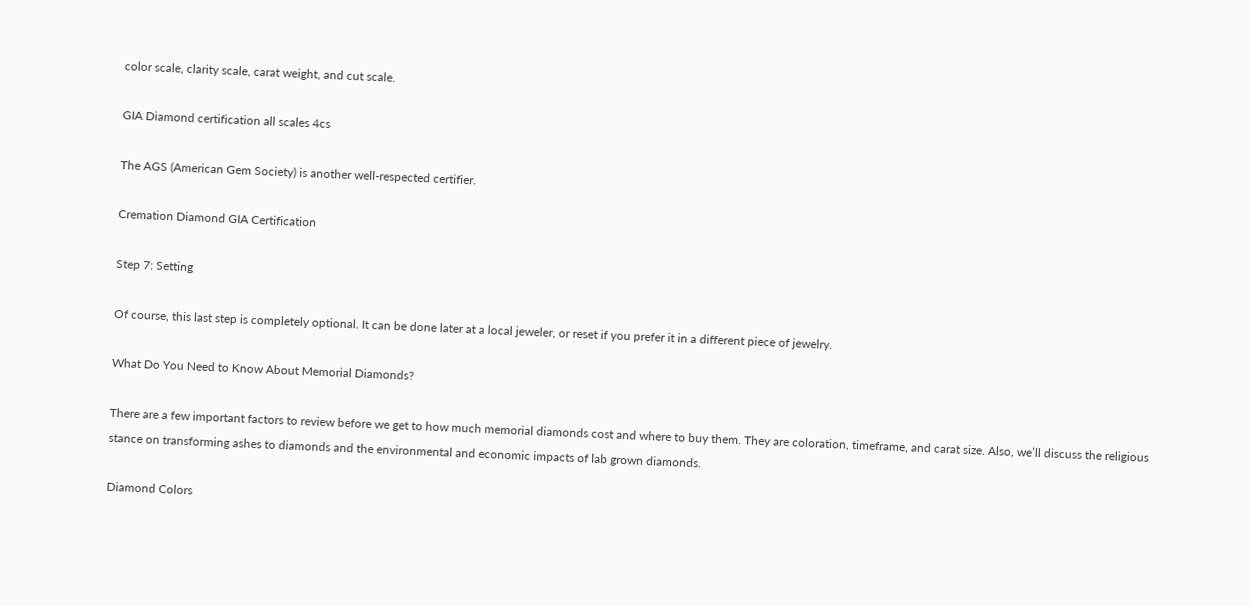color scale, clarity scale, carat weight, and cut scale.

GIA Diamond certification all scales 4cs

The AGS (American Gem Society) is another well-respected certifier.

Cremation Diamond GIA Certification

Step 7: Setting

Of course, this last step is completely optional. It can be done later at a local jeweler, or reset if you prefer it in a different piece of jewelry.

What Do You Need to Know About Memorial Diamonds?

There are a few important factors to review before we get to how much memorial diamonds cost and where to buy them. They are coloration, timeframe, and carat size. Also, we’ll discuss the religious stance on transforming ashes to diamonds and the environmental and economic impacts of lab grown diamonds.

Diamond Colors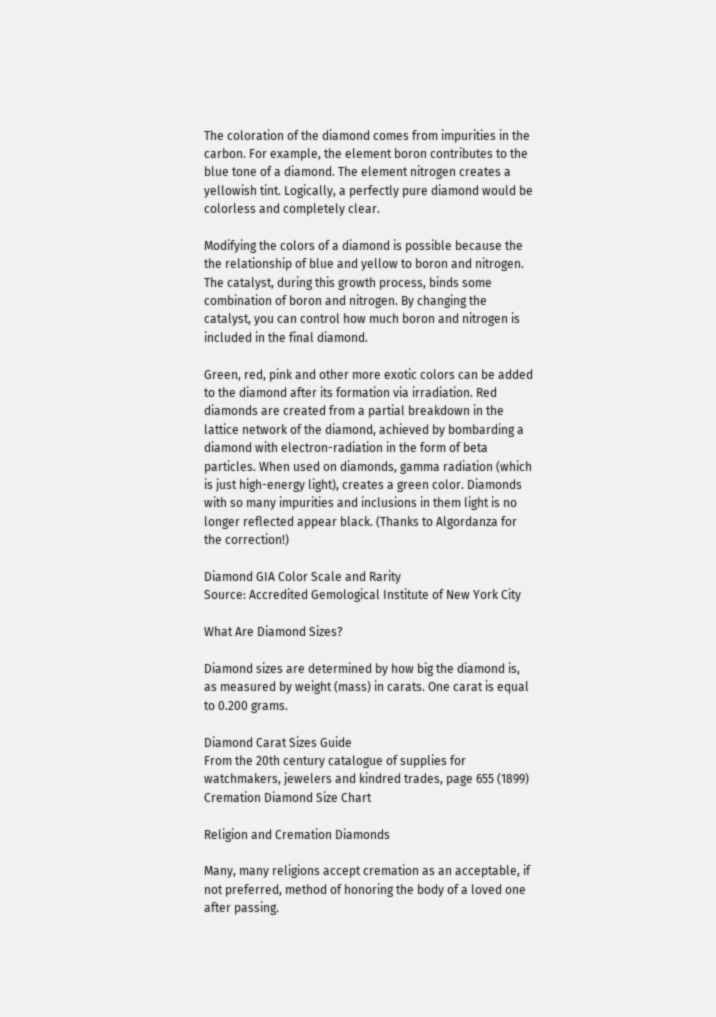The coloration of the diamond comes from impurities in the carbon. For example, the element boron contributes to the blue tone of a diamond. The element nitrogen creates a yellowish tint. Logically, a perfectly pure diamond would be colorless and completely clear.

Modifying the colors of a diamond is possible because the the relationship of blue and yellow to boron and nitrogen. The catalyst, during this growth process, binds some combination of boron and nitrogen. By changing the catalyst, you can control how much boron and nitrogen is included in the final diamond.

Green, red, pink and other more exotic colors can be added to the diamond after its formation via irradiation. Red diamonds are created from a partial breakdown in the lattice network of the diamond, achieved by bombarding a diamond with electron-radiation in the form of beta particles. When used on diamonds, gamma radiation (which is just high-energy light), creates a green color. Diamonds with so many impurities and inclusions in them light is no longer reflected appear black. (Thanks to Algordanza for the correction!)

Diamond GIA Color Scale and Rarity
Source: Accredited Gemological Institute of New York City

What Are Diamond Sizes?

Diamond sizes are determined by how big the diamond is, as measured by weight (mass) in carats. One carat is equal to 0.200 grams.

Diamond Carat Sizes Guide
From the 20th century catalogue of supplies for watchmakers, jewelers and kindred trades, page 655 (1899)
Cremation Diamond Size Chart

Religion and Cremation Diamonds

Many, many religions accept cremation as an acceptable, if not preferred, method of honoring the body of a loved one after passing.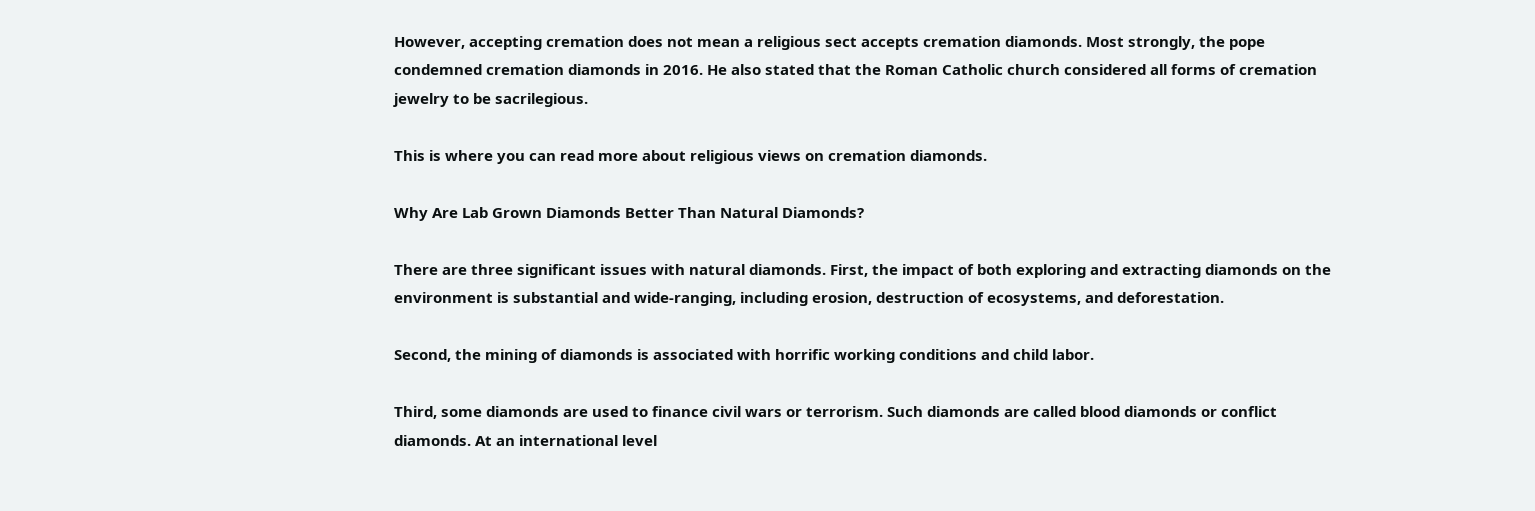However, accepting cremation does not mean a religious sect accepts cremation diamonds. Most strongly, the pope condemned cremation diamonds in 2016. He also stated that the Roman Catholic church considered all forms of cremation jewelry to be sacrilegious.

This is where you can read more about religious views on cremation diamonds.

Why Are Lab Grown Diamonds Better Than Natural Diamonds?

There are three significant issues with natural diamonds. First, the impact of both exploring and extracting diamonds on the environment is substantial and wide-ranging, including erosion, destruction of ecosystems, and deforestation.

Second, the mining of diamonds is associated with horrific working conditions and child labor.

Third, some diamonds are used to finance civil wars or terrorism. Such diamonds are called blood diamonds or conflict diamonds. At an international level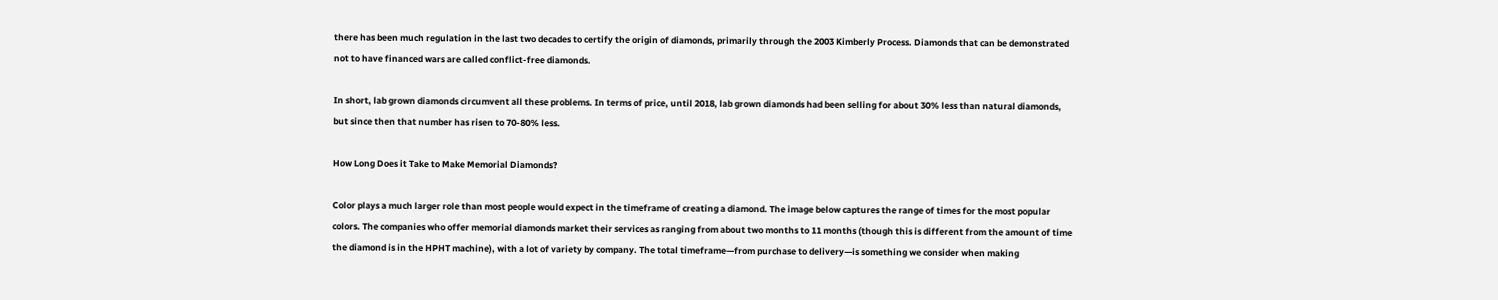there has been much regulation in the last two decades to certify the origin of diamonds, primarily through the 2003 Kimberly Process. Diamonds that can be demonstrated not to have financed wars are called conflict-free diamonds.

In short, lab grown diamonds circumvent all these problems. In terms of price, until 2018, lab grown diamonds had been selling for about 30% less than natural diamonds, but since then that number has risen to 70-80% less.

How Long Does it Take to Make Memorial Diamonds?

Color plays a much larger role than most people would expect in the timeframe of creating a diamond. The image below captures the range of times for the most popular colors. The companies who offer memorial diamonds market their services as ranging from about two months to 11 months (though this is different from the amount of time the diamond is in the HPHT machine), with a lot of variety by company. The total timeframe—from purchase to delivery—is something we consider when making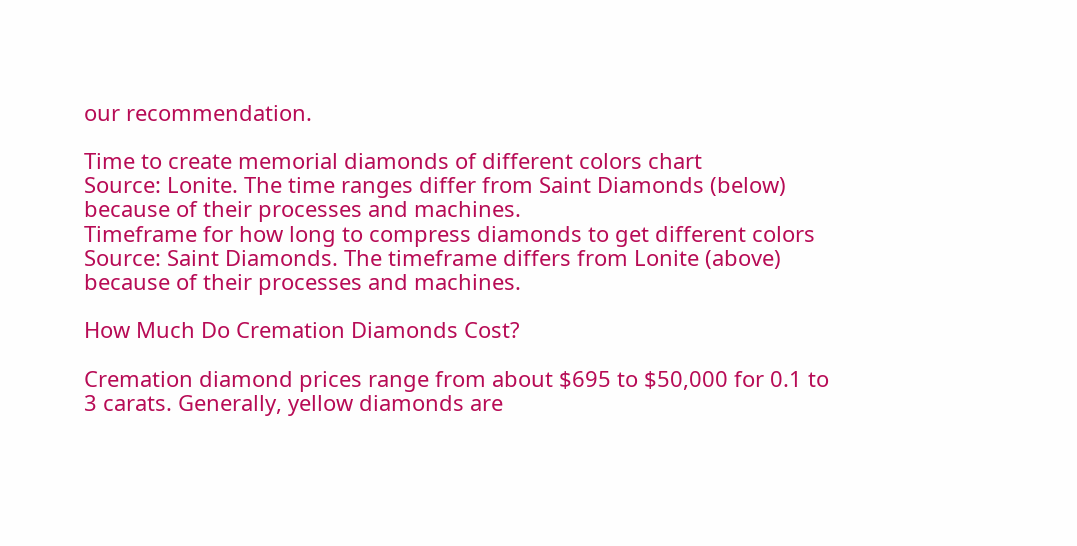our recommendation.

Time to create memorial diamonds of different colors chart
Source: Lonite. The time ranges differ from Saint Diamonds (below) because of their processes and machines.
Timeframe for how long to compress diamonds to get different colors
Source: Saint Diamonds. The timeframe differs from Lonite (above) because of their processes and machines.

How Much Do Cremation Diamonds Cost?

Cremation diamond prices range from about $695 to $50,000 for 0.1 to 3 carats. Generally, yellow diamonds are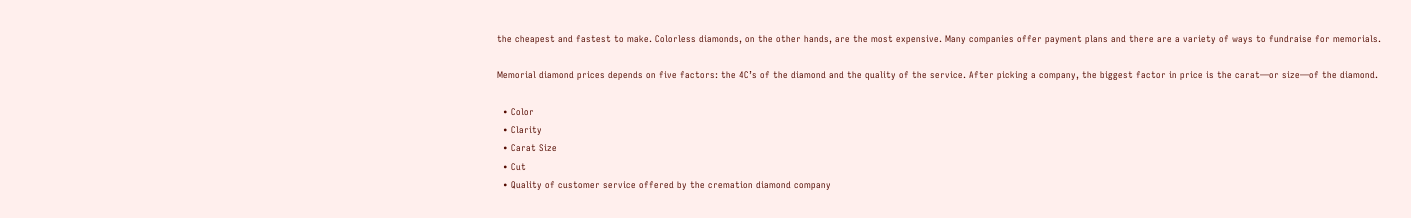the cheapest and fastest to make. Colorless diamonds, on the other hands, are the most expensive. Many companies offer payment plans and there are a variety of ways to fundraise for memorials.

Memorial diamond prices depends on five factors: the 4C’s of the diamond and the quality of the service. After picking a company, the biggest factor in price is the carat—or size—of the diamond.

  • Color
  • Clarity
  • Carat Size
  • Cut
  • Quality of customer service offered by the cremation diamond company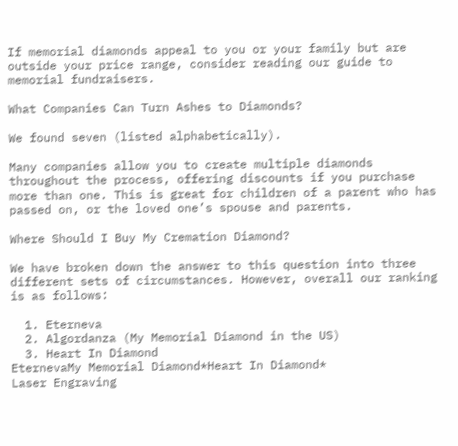If memorial diamonds appeal to you or your family but are outside your price range, consider reading our guide to memorial fundraisers.

What Companies Can Turn Ashes to Diamonds?

We found seven (listed alphabetically).

Many companies allow you to create multiple diamonds throughout the process, offering discounts if you purchase more than one. This is great for children of a parent who has passed on, or the loved one’s spouse and parents.

Where Should I Buy My Cremation Diamond?

We have broken down the answer to this question into three different sets of circumstances. However, overall our ranking is as follows:

  1. Eterneva
  2. Algordanza (My Memorial Diamond in the US)
  3. Heart In Diamond
EternevaMy Memorial Diamond*Heart In Diamond*
Laser Engraving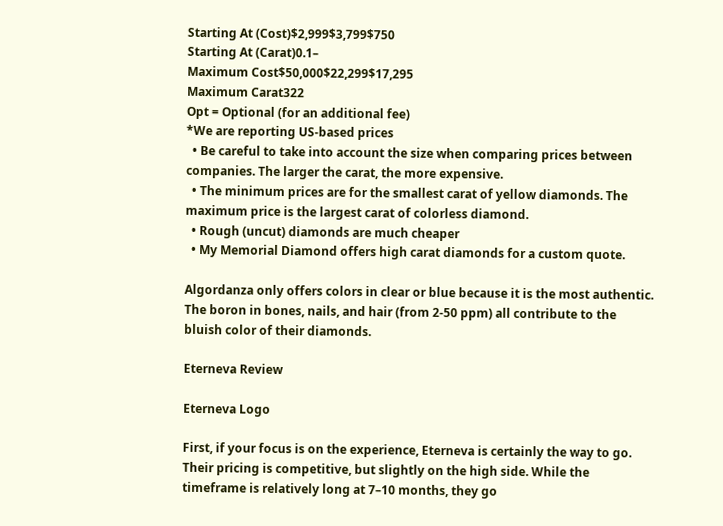Starting At (Cost)$2,999$3,799$750
Starting At (Carat)0.1–
Maximum Cost$50,000$22,299$17,295
Maximum Carat322
Opt = Optional (for an additional fee)
*We are reporting US-based prices
  • Be careful to take into account the size when comparing prices between companies. The larger the carat, the more expensive.
  • The minimum prices are for the smallest carat of yellow diamonds. The maximum price is the largest carat of colorless diamond.
  • Rough (uncut) diamonds are much cheaper
  • My Memorial Diamond offers high carat diamonds for a custom quote.

Algordanza only offers colors in clear or blue because it is the most authentic. The boron in bones, nails, and hair (from 2-50 ppm) all contribute to the bluish color of their diamonds.

Eterneva Review

Eterneva Logo

First, if your focus is on the experience, Eterneva is certainly the way to go. Their pricing is competitive, but slightly on the high side. While the timeframe is relatively long at 7–10 months, they go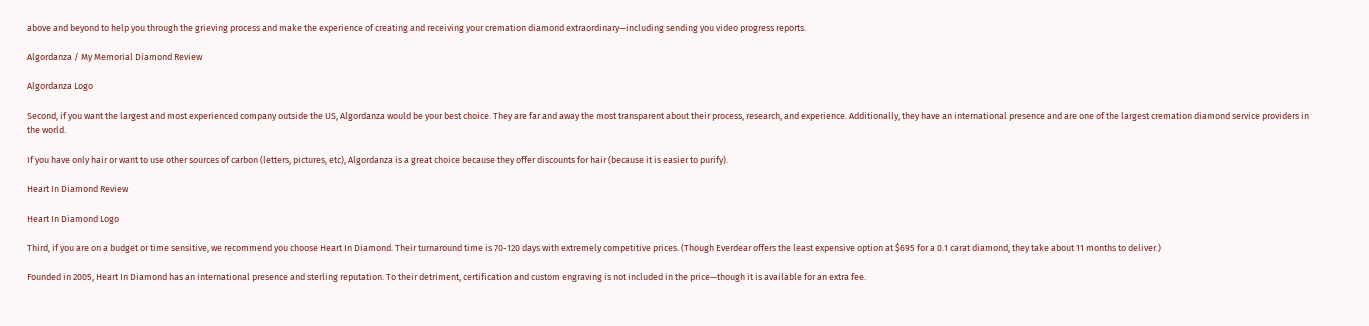above and beyond to help you through the grieving process and make the experience of creating and receiving your cremation diamond extraordinary—including sending you video progress reports.

Algordanza / My Memorial Diamond Review

Algordanza Logo

Second, if you want the largest and most experienced company outside the US, Algordanza would be your best choice. They are far and away the most transparent about their process, research, and experience. Additionally, they have an international presence and are one of the largest cremation diamond service providers in the world.

If you have only hair or want to use other sources of carbon (letters, pictures, etc), Algordanza is a great choice because they offer discounts for hair (because it is easier to purify).

Heart In Diamond Review

Heart In Diamond Logo

Third, if you are on a budget or time sensitive, we recommend you choose Heart In Diamond. Their turnaround time is 70-120 days with extremely competitive prices. (Though Everdear offers the least expensive option at $695 for a 0.1 carat diamond, they take about 11 months to deliver.)

Founded in 2005, Heart In Diamond has an international presence and sterling reputation. To their detriment, certification and custom engraving is not included in the price—though it is available for an extra fee.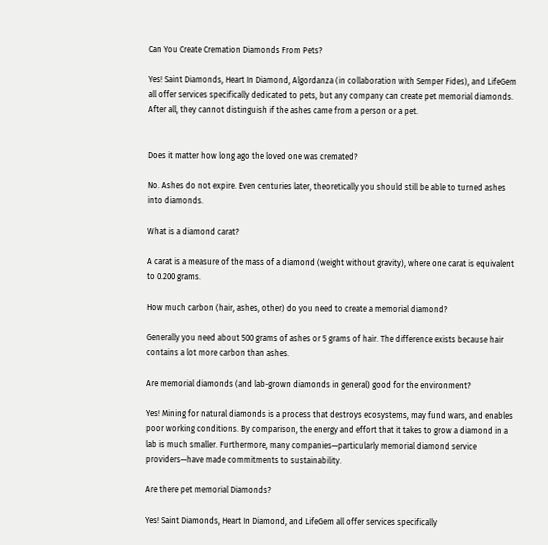Can You Create Cremation Diamonds From Pets?

Yes! Saint Diamonds, Heart In Diamond, Algordanza (in collaboration with Semper Fides), and LifeGem all offer services specifically dedicated to pets, but any company can create pet memorial diamonds. After all, they cannot distinguish if the ashes came from a person or a pet.


Does it matter how long ago the loved one was cremated?

No. Ashes do not expire. Even centuries later, theoretically you should still be able to turned ashes into diamonds.

What is a diamond carat?

A carat is a measure of the mass of a diamond (weight without gravity), where one carat is equivalent to 0.200 grams.

How much carbon (hair, ashes, other) do you need to create a memorial diamond?

Generally you need about 500 grams of ashes or 5 grams of hair. The difference exists because hair contains a lot more carbon than ashes.

Are memorial diamonds (and lab-grown diamonds in general) good for the environment?

Yes! Mining for natural diamonds is a process that destroys ecosystems, may fund wars, and enables poor working conditions. By comparison, the energy and effort that it takes to grow a diamond in a lab is much smaller. Furthermore, many companies—particularly memorial diamond service providers—have made commitments to sustainability.

Are there pet memorial Diamonds?

Yes! Saint Diamonds, Heart In Diamond, and LifeGem all offer services specifically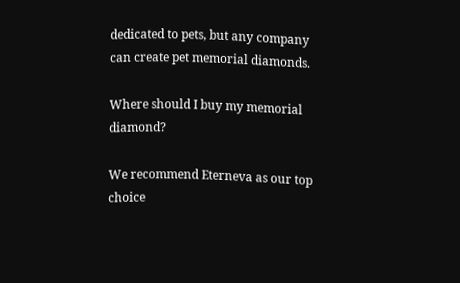dedicated to pets, but any company can create pet memorial diamonds.

Where should I buy my memorial diamond?

We recommend Eterneva as our top choice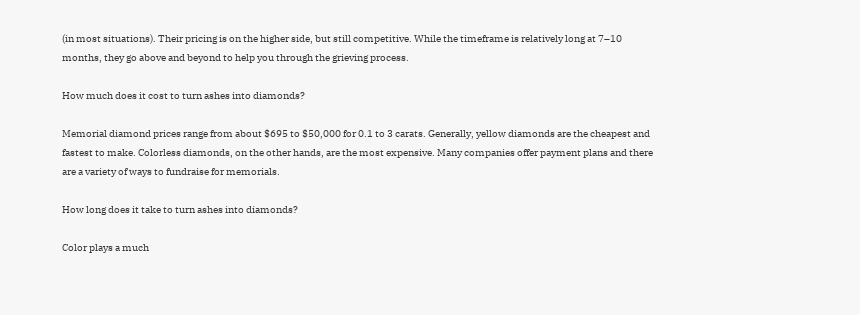(in most situations). Their pricing is on the higher side, but still competitive. While the timeframe is relatively long at 7–10 months, they go above and beyond to help you through the grieving process.

How much does it cost to turn ashes into diamonds?

Memorial diamond prices range from about $695 to $50,000 for 0.1 to 3 carats. Generally, yellow diamonds are the cheapest and fastest to make. Colorless diamonds, on the other hands, are the most expensive. Many companies offer payment plans and there are a variety of ways to fundraise for memorials.

How long does it take to turn ashes into diamonds?

Color plays a much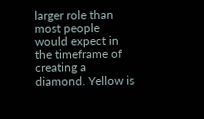larger role than most people would expect in the timeframe of creating a diamond. Yellow is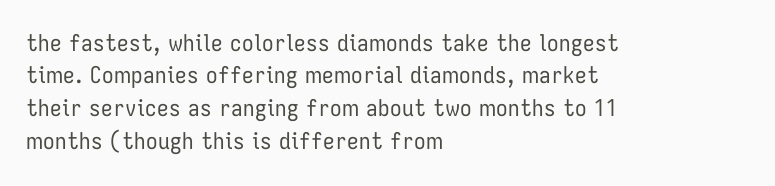the fastest, while colorless diamonds take the longest time. Companies offering memorial diamonds, market their services as ranging from about two months to 11 months (though this is different from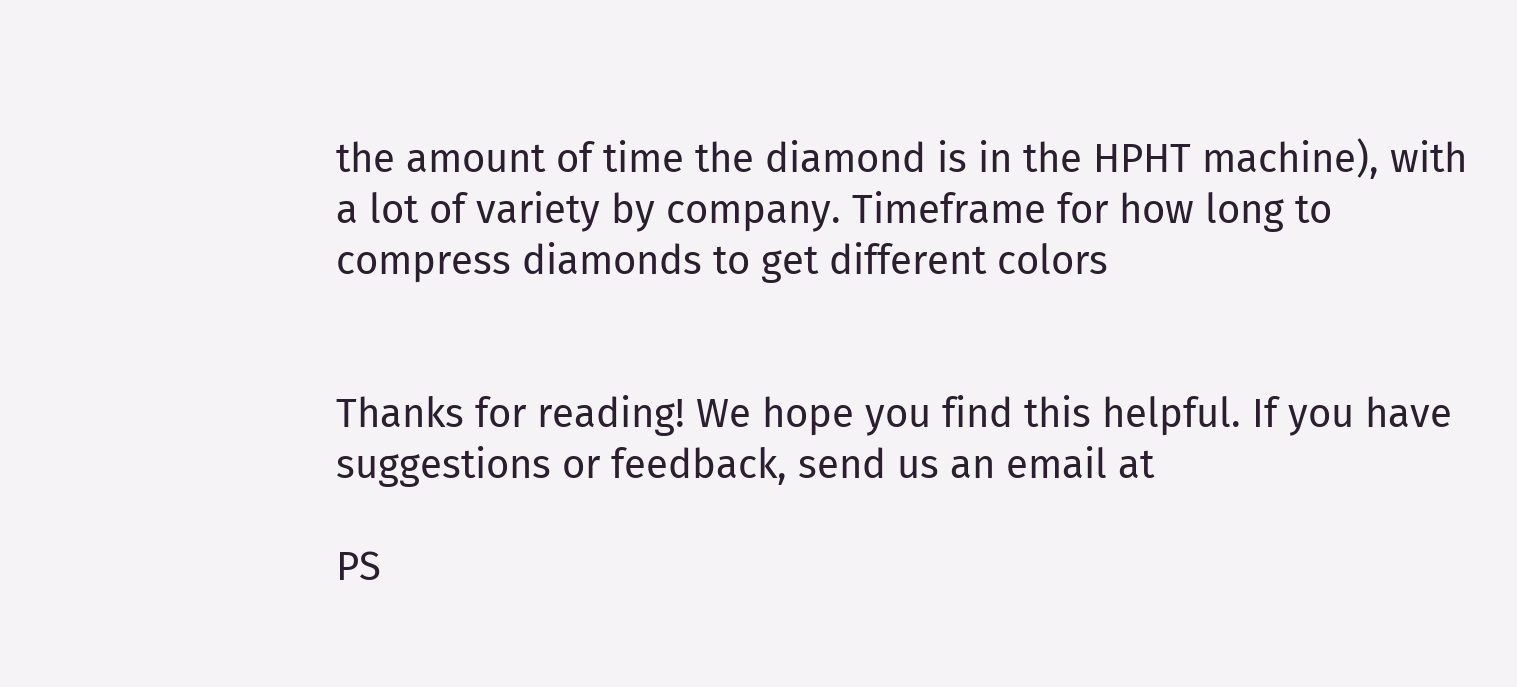the amount of time the diamond is in the HPHT machine), with a lot of variety by company. Timeframe for how long to compress diamonds to get different colors


Thanks for reading! We hope you find this helpful. If you have suggestions or feedback, send us an email at

PS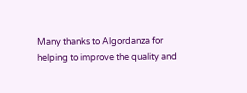Many thanks to Algordanza for helping to improve the quality and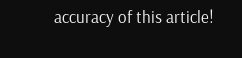accuracy of this article!